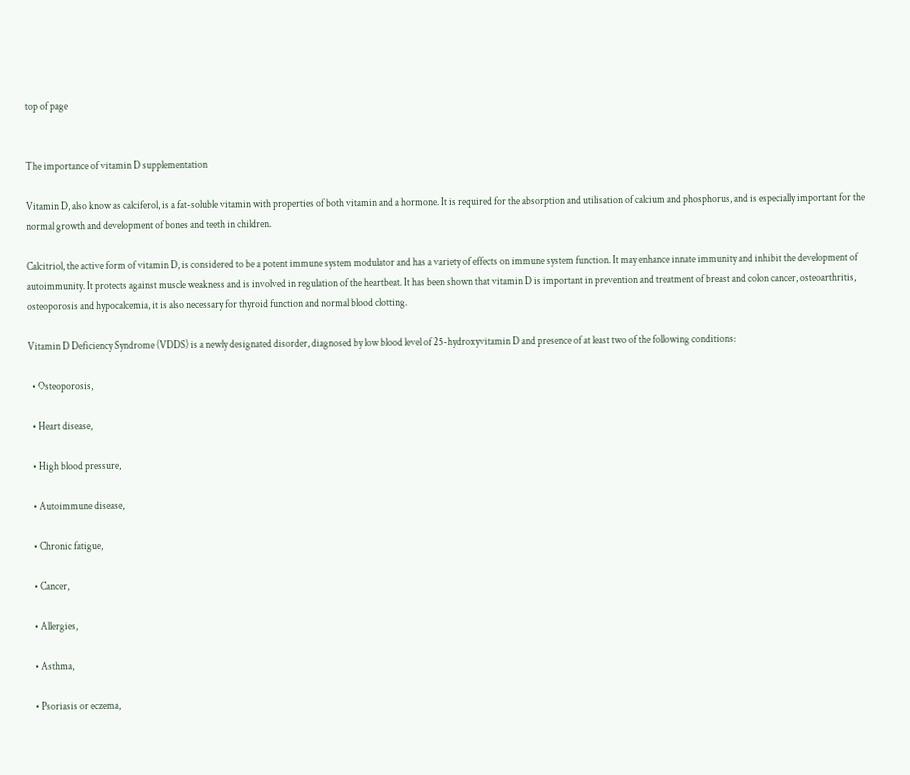top of page


The importance of vitamin D supplementation

Vitamin D, also know as calciferol, is a fat-soluble vitamin with properties of both vitamin and a hormone. It is required for the absorption and utilisation of calcium and phosphorus, and is especially important for the normal growth and development of bones and teeth in children.

Calcitriol, the active form of vitamin D, is considered to be a potent immune system modulator and has a variety of effects on immune system function. It may enhance innate immunity and inhibit the development of autoimmunity. It protects against muscle weakness and is involved in regulation of the heartbeat. It has been shown that vitamin D is important in prevention and treatment of breast and colon cancer, osteoarthritis, osteoporosis and hypocalcemia, it is also necessary for thyroid function and normal blood clotting.

Vitamin D Deficiency Syndrome (VDDS) is a newly designated disorder, diagnosed by low blood level of 25-hydroxyvitamin D and presence of at least two of the following conditions:

  • Osteoporosis,

  • Heart disease,

  • High blood pressure,

  • Autoimmune disease,

  • Chronic fatigue,

  • Cancer,

  • Allergies,

  • Asthma,

  • Psoriasis or eczema,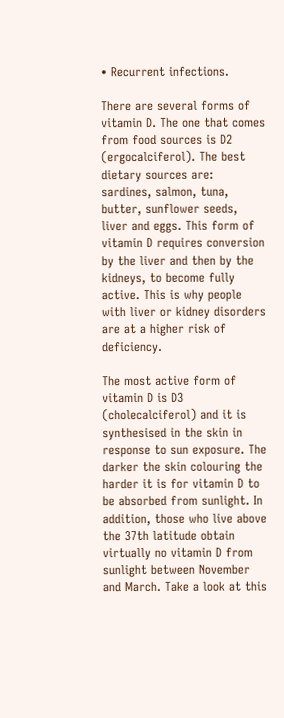• Recurrent infections.

There are several forms of vitamin D. The one that comes from food sources is D2 (ergocalciferol). The best dietary sources are: sardines, salmon, tuna, butter, sunflower seeds, liver and eggs. This form of vitamin D requires conversion by the liver and then by the kidneys, to become fully active. This is why people with liver or kidney disorders are at a higher risk of deficiency.

The most active form of vitamin D is D3 (cholecalciferol) and it is synthesised in the skin in response to sun exposure. The darker the skin colouring the harder it is for vitamin D to be absorbed from sunlight. In addition, those who live above the 37th latitude obtain virtually no vitamin D from sunlight between November and March. Take a look at this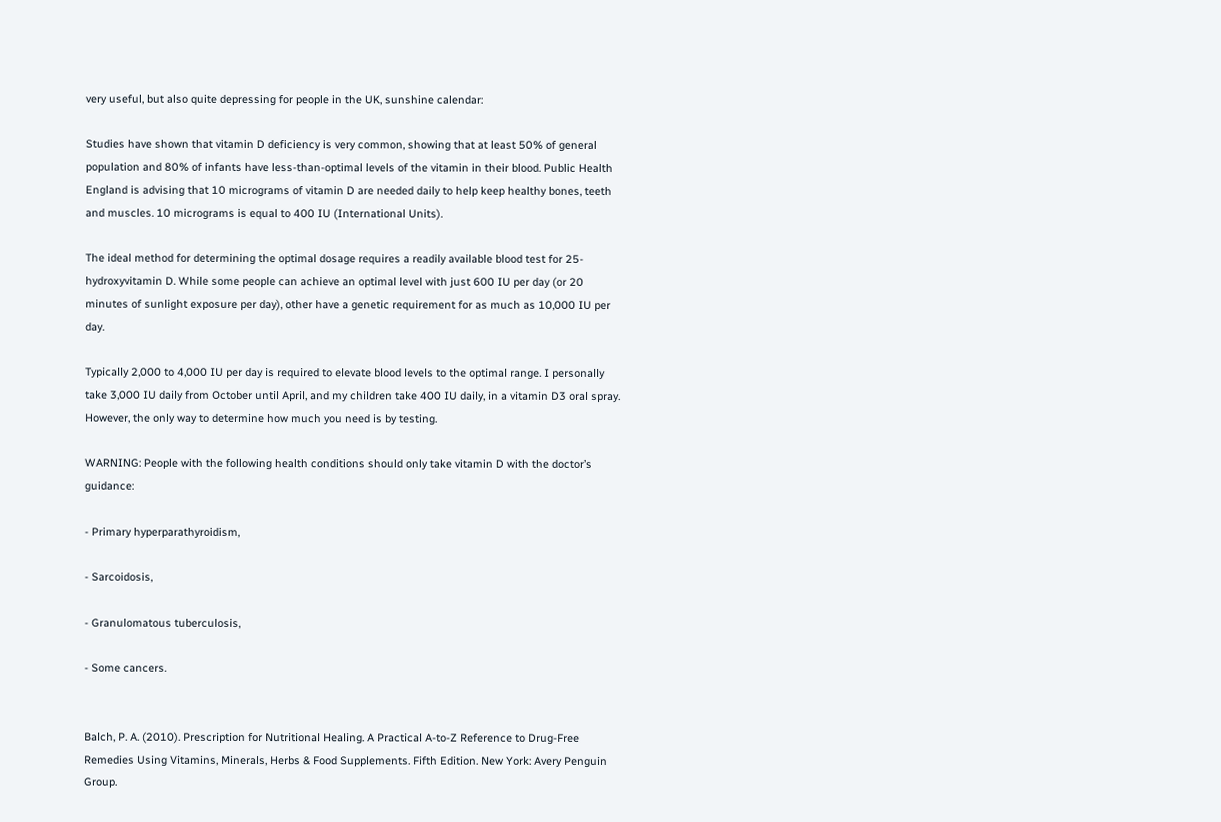very useful, but also quite depressing for people in the UK, sunshine calendar:

Studies have shown that vitamin D deficiency is very common, showing that at least 50% of general population and 80% of infants have less-than-optimal levels of the vitamin in their blood. Public Health England is advising that 10 micrograms of vitamin D are needed daily to help keep healthy bones, teeth and muscles. 10 micrograms is equal to 400 IU (International Units).

The ideal method for determining the optimal dosage requires a readily available blood test for 25-hydroxyvitamin D. While some people can achieve an optimal level with just 600 IU per day (or 20 minutes of sunlight exposure per day), other have a genetic requirement for as much as 10,000 IU per day.

Typically 2,000 to 4,000 IU per day is required to elevate blood levels to the optimal range. I personally take 3,000 IU daily from October until April, and my children take 400 IU daily, in a vitamin D3 oral spray. However, the only way to determine how much you need is by testing.

WARNING: People with the following health conditions should only take vitamin D with the doctor’s guidance:

- Primary hyperparathyroidism,

- Sarcoidosis,

- Granulomatous tuberculosis,

- Some cancers.


Balch, P. A. (2010). Prescription for Nutritional Healing. A Practical A-to-Z Reference to Drug-Free Remedies Using Vitamins, Minerals, Herbs & Food Supplements. Fifth Edition. New York: Avery Penguin Group.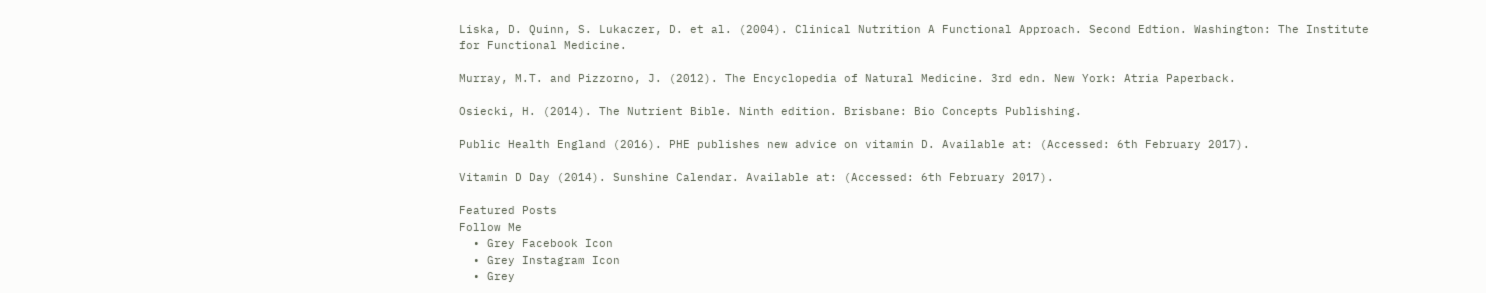Liska, D. Quinn, S. Lukaczer, D. et al. (2004). Clinical Nutrition A Functional Approach. Second Edtion. Washington: The Institute for Functional Medicine.

Murray, M.T. and Pizzorno, J. (2012). The Encyclopedia of Natural Medicine. 3rd edn. New York: Atria Paperback.

Osiecki, H. (2014). The Nutrient Bible. Ninth edition. Brisbane: Bio Concepts Publishing.

Public Health England (2016). PHE publishes new advice on vitamin D. Available at: (Accessed: 6th February 2017).

Vitamin D Day (2014). Sunshine Calendar. Available at: (Accessed: 6th February 2017).

Featured Posts
Follow Me
  • Grey Facebook Icon
  • Grey Instagram Icon
  • Grey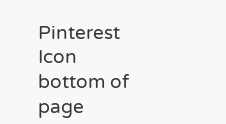Pinterest Icon
bottom of page